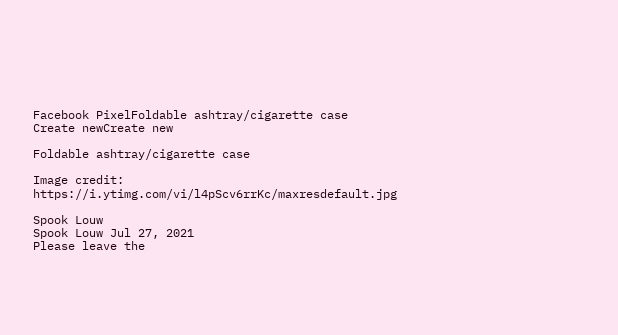Facebook PixelFoldable ashtray/cigarette case
Create newCreate new

Foldable ashtray/cigarette case

Image credit: https://i.ytimg.com/vi/l4pScv6rrKc/maxresdefault.jpg

Spook Louw
Spook Louw Jul 27, 2021
Please leave the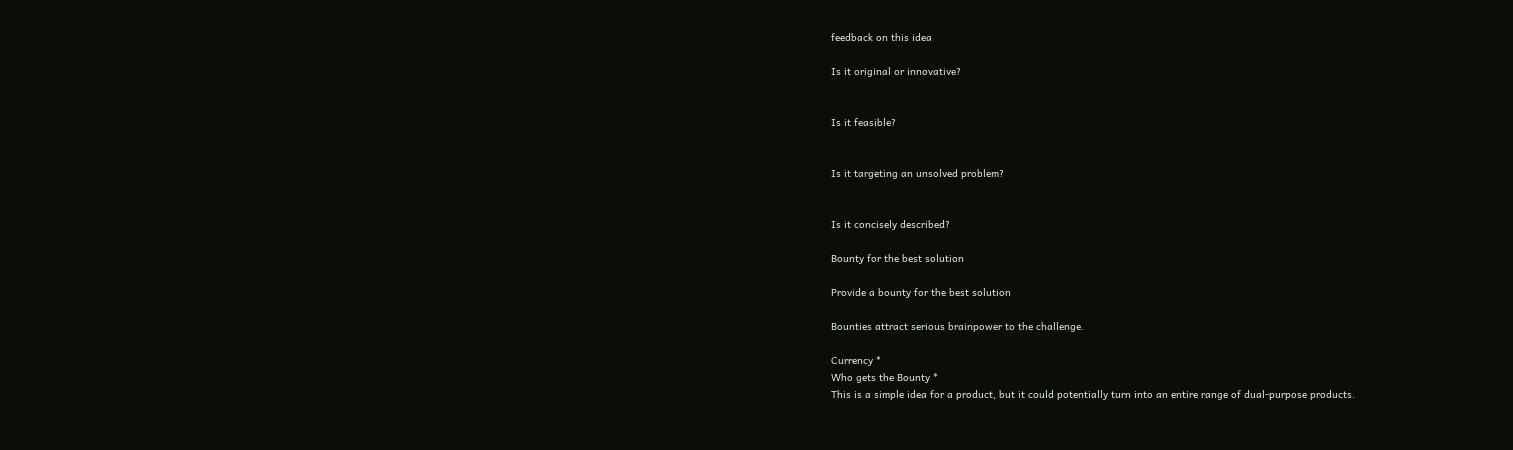feedback on this idea

Is it original or innovative?


Is it feasible?


Is it targeting an unsolved problem?


Is it concisely described?

Bounty for the best solution

Provide a bounty for the best solution

Bounties attract serious brainpower to the challenge.

Currency *
Who gets the Bounty *
This is a simple idea for a product, but it could potentially turn into an entire range of dual-purpose products.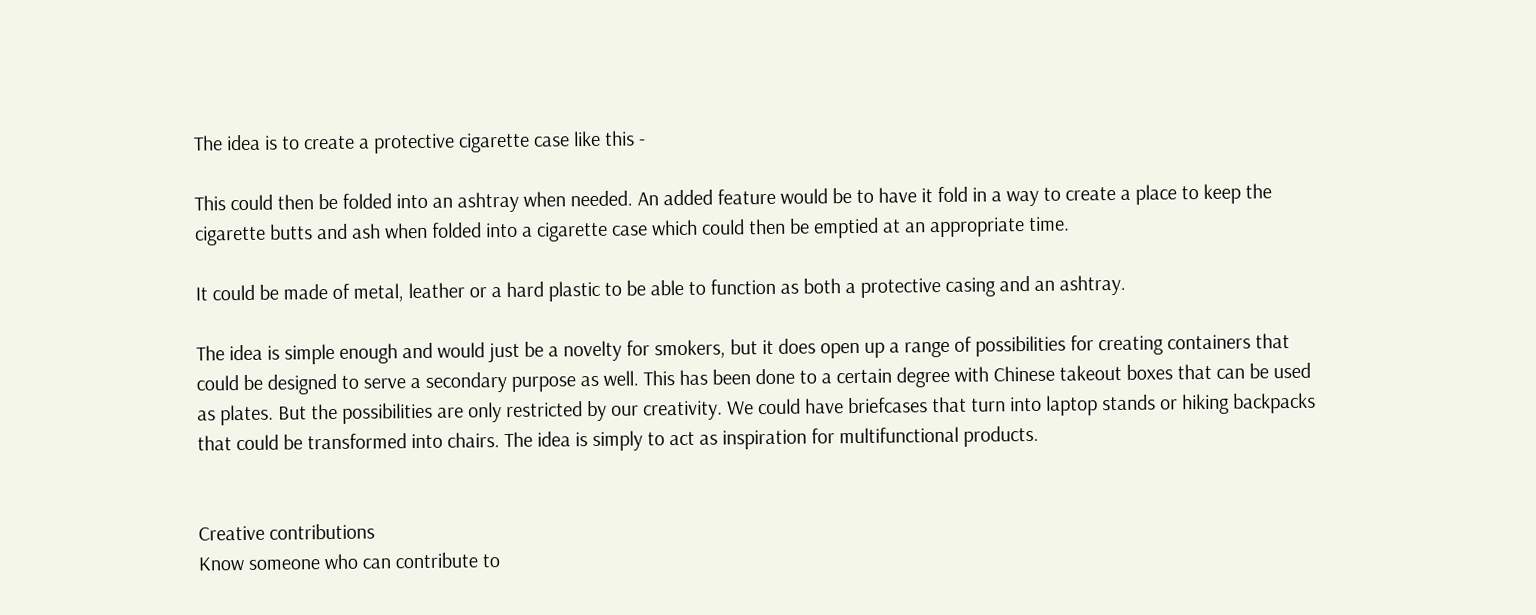The idea is to create a protective cigarette case like this -

This could then be folded into an ashtray when needed. An added feature would be to have it fold in a way to create a place to keep the cigarette butts and ash when folded into a cigarette case which could then be emptied at an appropriate time.

It could be made of metal, leather or a hard plastic to be able to function as both a protective casing and an ashtray.

The idea is simple enough and would just be a novelty for smokers, but it does open up a range of possibilities for creating containers that could be designed to serve a secondary purpose as well. This has been done to a certain degree with Chinese takeout boxes that can be used as plates. But the possibilities are only restricted by our creativity. We could have briefcases that turn into laptop stands or hiking backpacks that could be transformed into chairs. The idea is simply to act as inspiration for multifunctional products.


Creative contributions
Know someone who can contribute to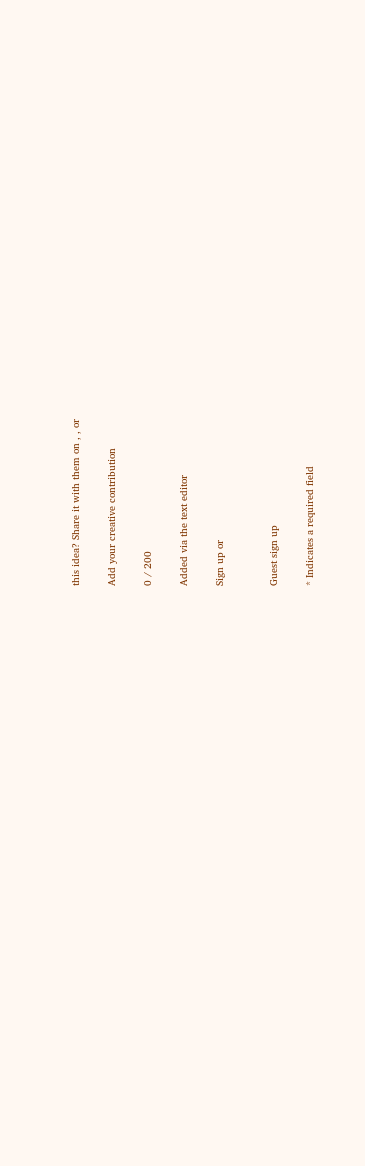this idea? Share it with them on , , or

Add your creative contribution

0 / 200

Added via the text editor

Sign up or


Guest sign up

* Indicates a required field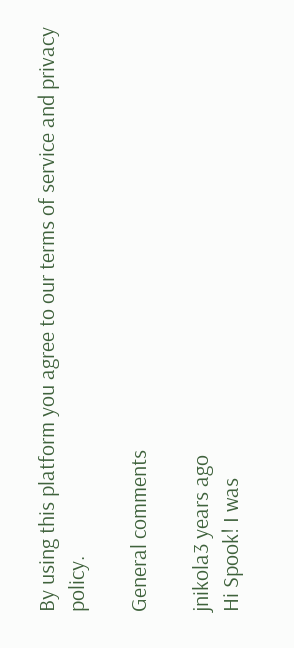By using this platform you agree to our terms of service and privacy policy.

General comments

jnikola3 years ago
Hi Spook! I was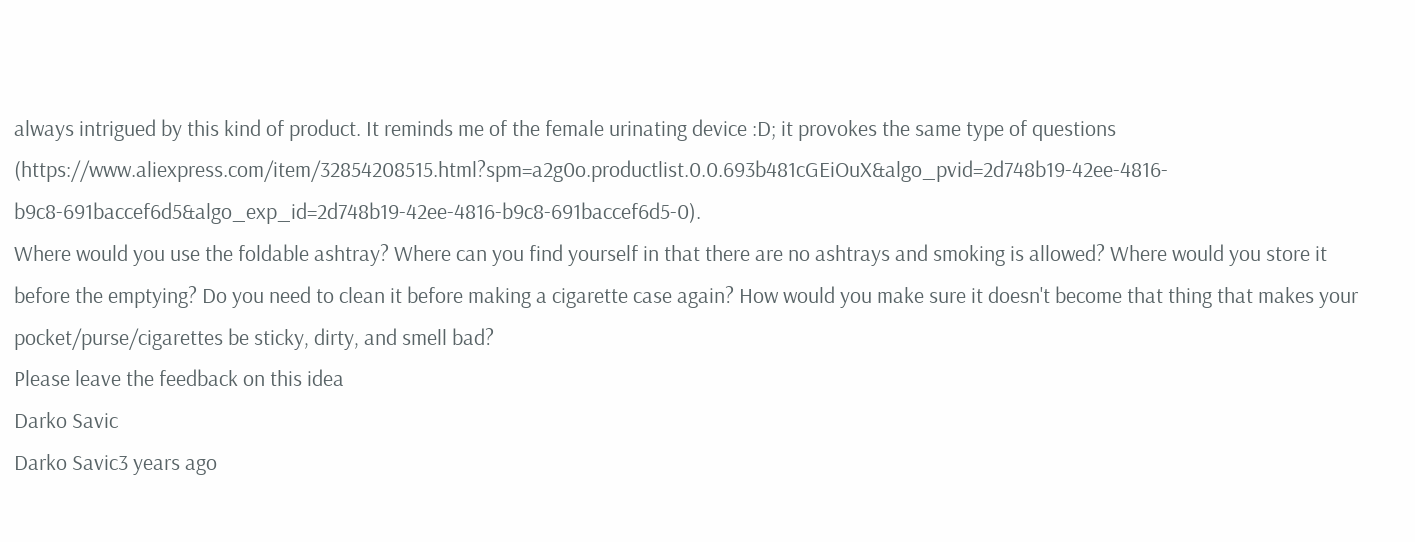always intrigued by this kind of product. It reminds me of the female urinating device :D; it provokes the same type of questions (https://www.aliexpress.com/item/32854208515.html?spm=a2g0o.productlist.0.0.693b481cGEiOuX&algo_pvid=2d748b19-42ee-4816-b9c8-691baccef6d5&algo_exp_id=2d748b19-42ee-4816-b9c8-691baccef6d5-0).
Where would you use the foldable ashtray? Where can you find yourself in that there are no ashtrays and smoking is allowed? Where would you store it before the emptying? Do you need to clean it before making a cigarette case again? How would you make sure it doesn't become that thing that makes your pocket/purse/cigarettes be sticky, dirty, and smell bad?
Please leave the feedback on this idea
Darko Savic
Darko Savic3 years ago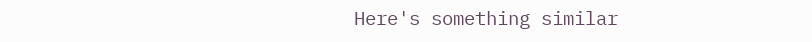Here's something similar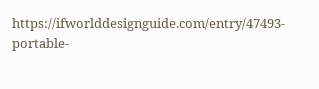https://ifworlddesignguide.com/entry/47493-portable-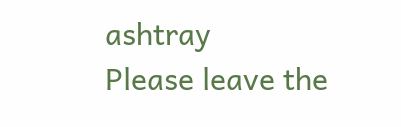ashtray
Please leave the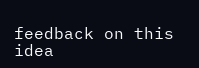feedback on this idea